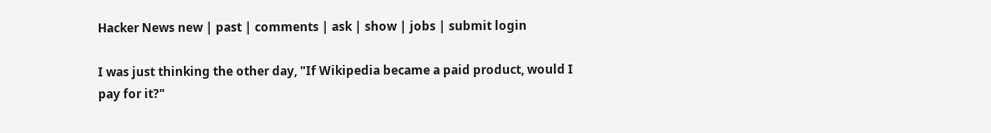Hacker News new | past | comments | ask | show | jobs | submit login

I was just thinking the other day, "If Wikipedia became a paid product, would I pay for it?"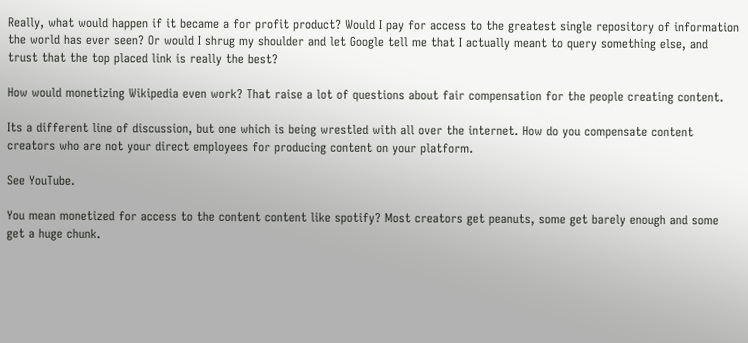Really, what would happen if it became a for profit product? Would I pay for access to the greatest single repository of information the world has ever seen? Or would I shrug my shoulder and let Google tell me that I actually meant to query something else, and trust that the top placed link is really the best?

How would monetizing Wikipedia even work? That raise a lot of questions about fair compensation for the people creating content.

Its a different line of discussion, but one which is being wrestled with all over the internet. How do you compensate content creators who are not your direct employees for producing content on your platform.

See YouTube.

You mean monetized for access to the content content like spotify? Most creators get peanuts, some get barely enough and some get a huge chunk.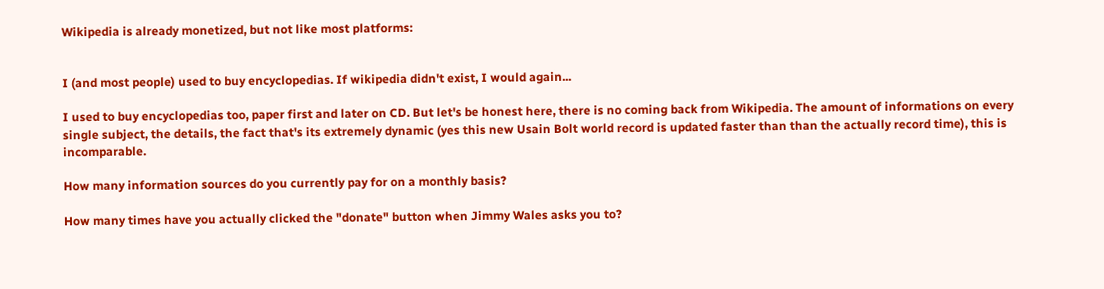Wikipedia is already monetized, but not like most platforms:


I (and most people) used to buy encyclopedias. If wikipedia didn't exist, I would again...

I used to buy encyclopedias too, paper first and later on CD. But let's be honest here, there is no coming back from Wikipedia. The amount of informations on every single subject, the details, the fact that's its extremely dynamic (yes this new Usain Bolt world record is updated faster than than the actually record time), this is incomparable.

How many information sources do you currently pay for on a monthly basis?

How many times have you actually clicked the "donate" button when Jimmy Wales asks you to?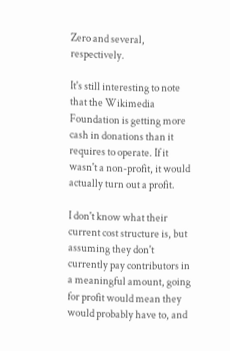Zero and several, respectively.

It's still interesting to note that the Wikimedia Foundation is getting more cash in donations than it requires to operate. If it wasn't a non-profit, it would actually turn out a profit.

I don't know what their current cost structure is, but assuming they don't currently pay contributors in a meaningful amount, going for profit would mean they would probably have to, and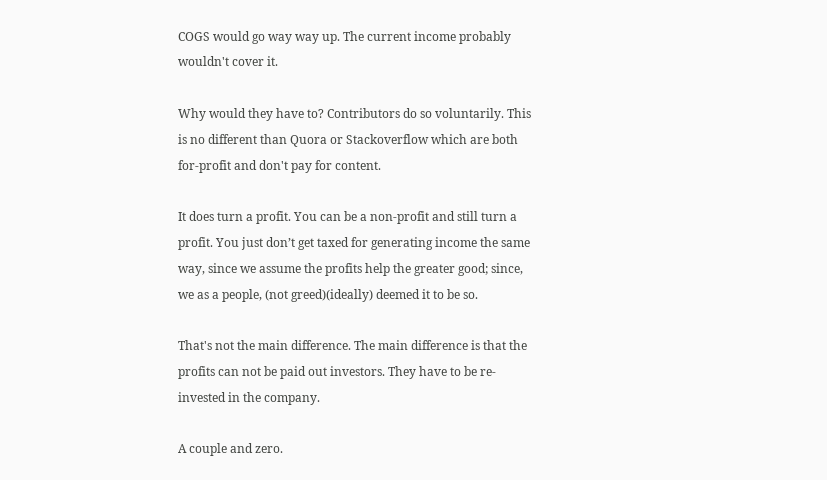COGS would go way way up. The current income probably wouldn't cover it.

Why would they have to? Contributors do so voluntarily. This is no different than Quora or Stackoverflow which are both for-profit and don't pay for content.

It does turn a profit. You can be a non-profit and still turn a profit. You just don’t get taxed for generating income the same way, since we assume the profits help the greater good; since, we as a people, (not greed)(ideally) deemed it to be so.

That's not the main difference. The main difference is that the profits can not be paid out investors. They have to be re-invested in the company.

A couple and zero.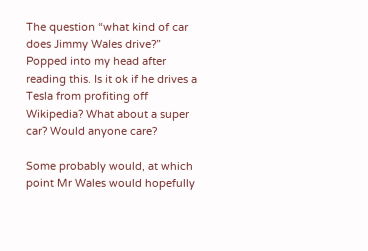The question “what kind of car does Jimmy Wales drive?” Popped into my head after reading this. Is it ok if he drives a Tesla from profiting off Wikipedia? What about a super car? Would anyone care?

Some probably would, at which point Mr Wales would hopefully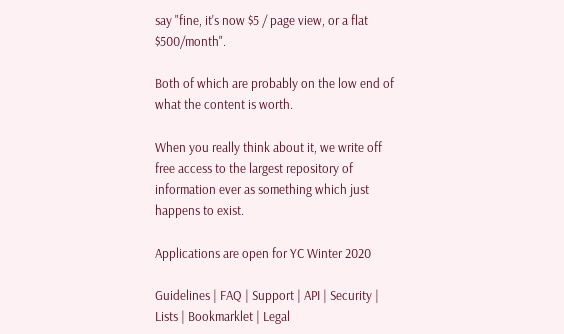say "fine, it's now $5 / page view, or a flat $500/month".

Both of which are probably on the low end of what the content is worth.

When you really think about it, we write off free access to the largest repository of information ever as something which just happens to exist.

Applications are open for YC Winter 2020

Guidelines | FAQ | Support | API | Security | Lists | Bookmarklet | Legal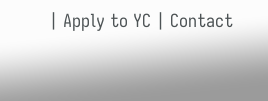| Apply to YC | Contact